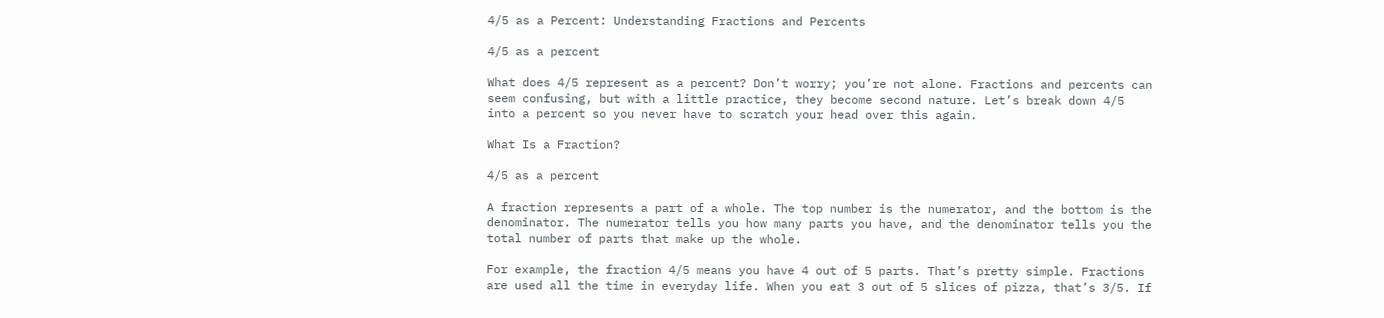4/5 as a Percent: Understanding Fractions and Percents

4/5 as a percent

What does 4/5 represent as a percent? Don’t worry; you’re not alone. Fractions and percents can seem confusing, but with a little practice, they become second nature. Let’s break down 4/5 into a percent so you never have to scratch your head over this again.

What Is a Fraction?

4/5 as a percent

A fraction represents a part of a whole. The top number is the numerator, and the bottom is the denominator. The numerator tells you how many parts you have, and the denominator tells you the total number of parts that make up the whole.

For example, the fraction 4/5 means you have 4 out of 5 parts. That’s pretty simple. Fractions are used all the time in everyday life. When you eat 3 out of 5 slices of pizza, that’s 3/5. If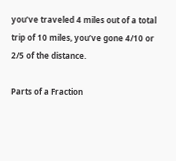you’ve traveled 4 miles out of a total trip of 10 miles, you’ve gone 4/10 or 2/5 of the distance.

Parts of a Fraction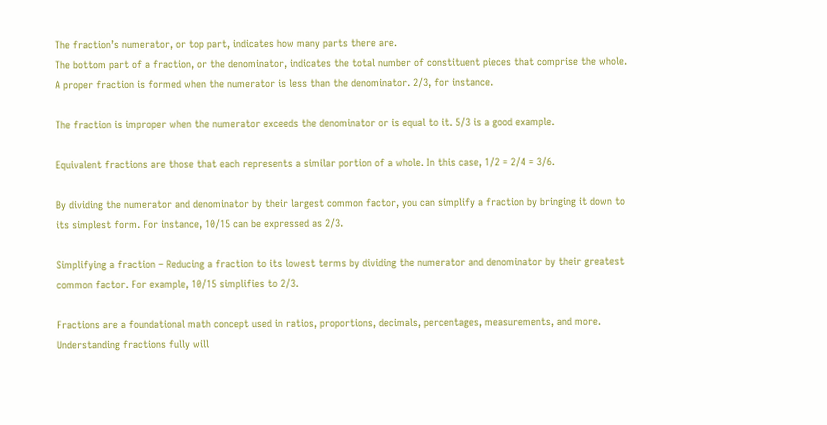The fraction’s numerator, or top part, indicates how many parts there are.
The bottom part of a fraction, or the denominator, indicates the total number of constituent pieces that comprise the whole.
A proper fraction is formed when the numerator is less than the denominator. 2/3, for instance.

The fraction is improper when the numerator exceeds the denominator or is equal to it. 5/3 is a good example.

Equivalent fractions are those that each represents a similar portion of a whole. In this case, 1/2 = 2/4 = 3/6.

By dividing the numerator and denominator by their largest common factor, you can simplify a fraction by bringing it down to its simplest form. For instance, 10/15 can be expressed as 2/3.

Simplifying a fraction – Reducing a fraction to its lowest terms by dividing the numerator and denominator by their greatest common factor. For example, 10/15 simplifies to 2/3.

Fractions are a foundational math concept used in ratios, proportions, decimals, percentages, measurements, and more. Understanding fractions fully will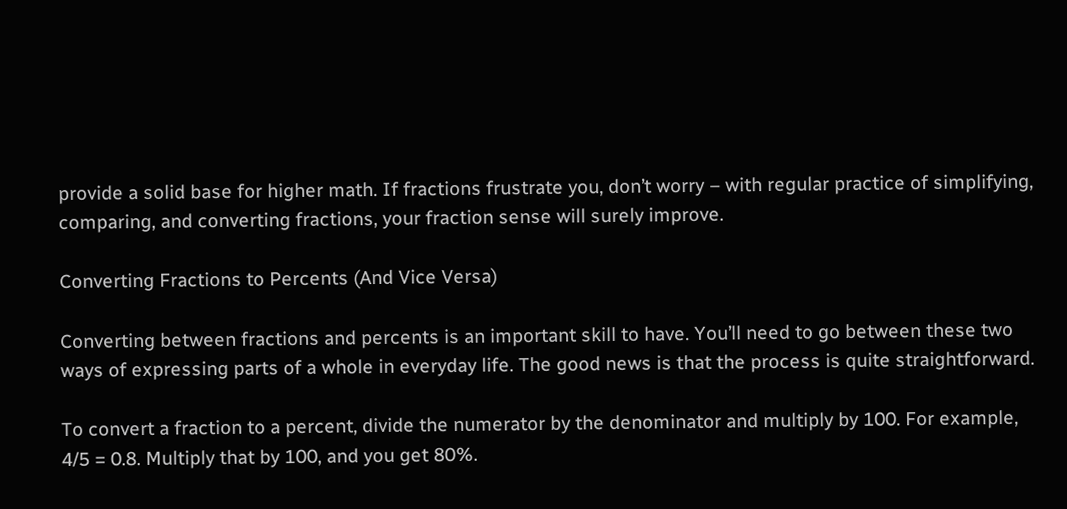provide a solid base for higher math. If fractions frustrate you, don’t worry – with regular practice of simplifying, comparing, and converting fractions, your fraction sense will surely improve.

Converting Fractions to Percents (And Vice Versa)

Converting between fractions and percents is an important skill to have. You’ll need to go between these two ways of expressing parts of a whole in everyday life. The good news is that the process is quite straightforward.

To convert a fraction to a percent, divide the numerator by the denominator and multiply by 100. For example, 4/5 = 0.8. Multiply that by 100, and you get 80%.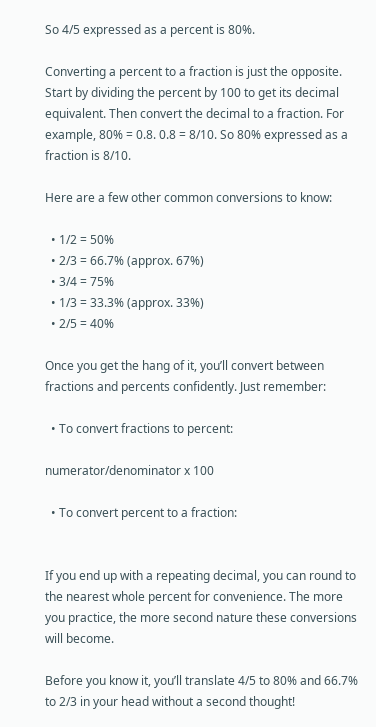So 4/5 expressed as a percent is 80%.

Converting a percent to a fraction is just the opposite. Start by dividing the percent by 100 to get its decimal equivalent. Then convert the decimal to a fraction. For example, 80% = 0.8. 0.8 = 8/10. So 80% expressed as a fraction is 8/10.

Here are a few other common conversions to know:

  • 1/2 = 50%
  • 2/3 = 66.7% (approx. 67%)
  • 3/4 = 75%
  • 1/3 = 33.3% (approx. 33%)
  • 2/5 = 40%

Once you get the hang of it, you’ll convert between fractions and percents confidently. Just remember:

  • To convert fractions to percent:

numerator/denominator x 100

  • To convert percent to a fraction:


If you end up with a repeating decimal, you can round to the nearest whole percent for convenience. The more you practice, the more second nature these conversions will become.

Before you know it, you’ll translate 4/5 to 80% and 66.7% to 2/3 in your head without a second thought!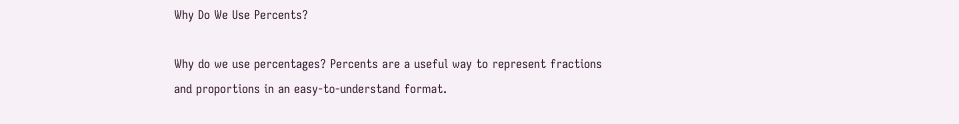Why Do We Use Percents?

Why do we use percentages? Percents are a useful way to represent fractions and proportions in an easy-to-understand format.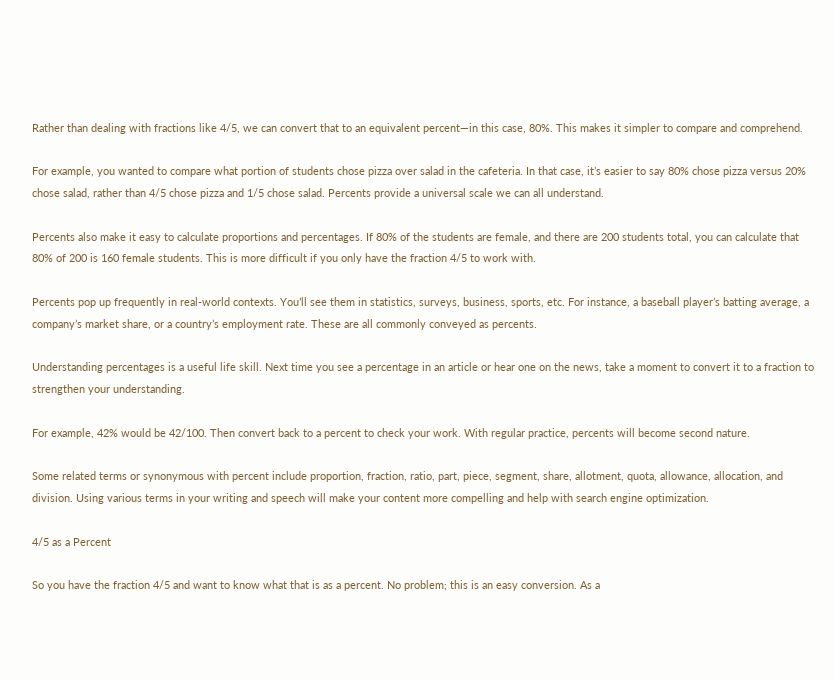Rather than dealing with fractions like 4/5, we can convert that to an equivalent percent—in this case, 80%. This makes it simpler to compare and comprehend.

For example, you wanted to compare what portion of students chose pizza over salad in the cafeteria. In that case, it’s easier to say 80% chose pizza versus 20% chose salad, rather than 4/5 chose pizza and 1/5 chose salad. Percents provide a universal scale we can all understand.

Percents also make it easy to calculate proportions and percentages. If 80% of the students are female, and there are 200 students total, you can calculate that 80% of 200 is 160 female students. This is more difficult if you only have the fraction 4/5 to work with.

Percents pop up frequently in real-world contexts. You’ll see them in statistics, surveys, business, sports, etc. For instance, a baseball player’s batting average, a company’s market share, or a country’s employment rate. These are all commonly conveyed as percents.

Understanding percentages is a useful life skill. Next time you see a percentage in an article or hear one on the news, take a moment to convert it to a fraction to strengthen your understanding.

For example, 42% would be 42/100. Then convert back to a percent to check your work. With regular practice, percents will become second nature.

Some related terms or synonymous with percent include proportion, fraction, ratio, part, piece, segment, share, allotment, quota, allowance, allocation, and division. Using various terms in your writing and speech will make your content more compelling and help with search engine optimization.

4/5 as a Percent

So you have the fraction 4/5 and want to know what that is as a percent. No problem; this is an easy conversion. As a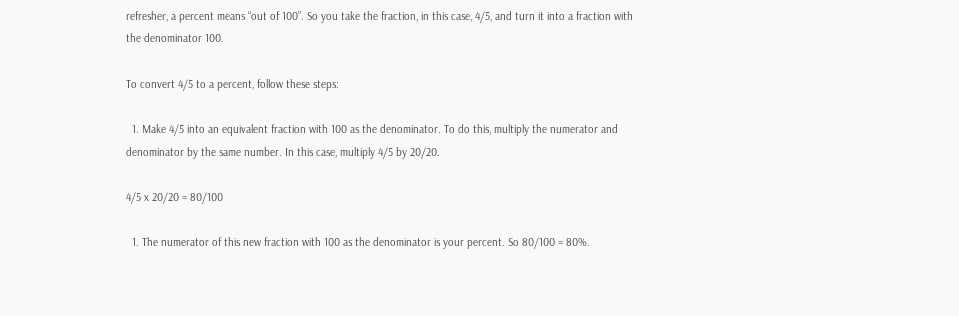refresher, a percent means “out of 100”. So you take the fraction, in this case, 4/5, and turn it into a fraction with the denominator 100.

To convert 4/5 to a percent, follow these steps:

  1. Make 4/5 into an equivalent fraction with 100 as the denominator. To do this, multiply the numerator and denominator by the same number. In this case, multiply 4/5 by 20/20.

4/5 x 20/20 = 80/100

  1. The numerator of this new fraction with 100 as the denominator is your percent. So 80/100 = 80%.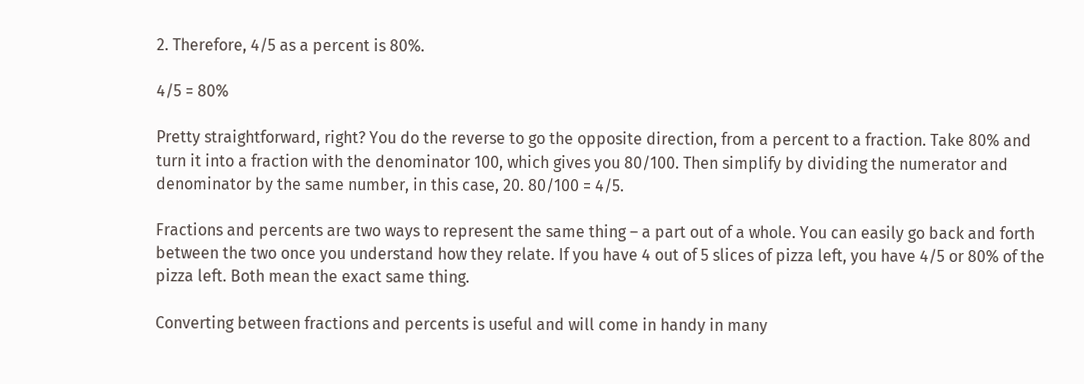2. Therefore, 4/5 as a percent is 80%.

4/5 = 80%

Pretty straightforward, right? You do the reverse to go the opposite direction, from a percent to a fraction. Take 80% and turn it into a fraction with the denominator 100, which gives you 80/100. Then simplify by dividing the numerator and denominator by the same number, in this case, 20. 80/100 = 4/5.

Fractions and percents are two ways to represent the same thing – a part out of a whole. You can easily go back and forth between the two once you understand how they relate. If you have 4 out of 5 slices of pizza left, you have 4/5 or 80% of the pizza left. Both mean the exact same thing.

Converting between fractions and percents is useful and will come in handy in many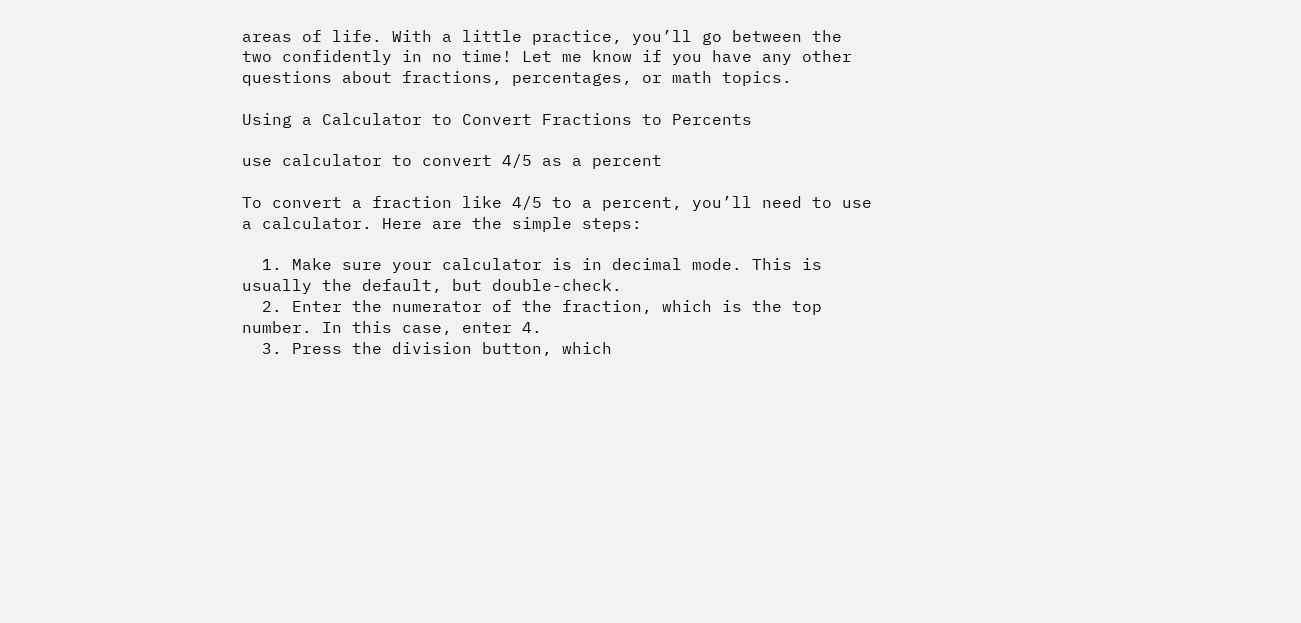areas of life. With a little practice, you’ll go between the two confidently in no time! Let me know if you have any other questions about fractions, percentages, or math topics.

Using a Calculator to Convert Fractions to Percents

use calculator to convert 4/5 as a percent

To convert a fraction like 4/5 to a percent, you’ll need to use a calculator. Here are the simple steps:

  1. Make sure your calculator is in decimal mode. This is usually the default, but double-check.
  2. Enter the numerator of the fraction, which is the top number. In this case, enter 4.
  3. Press the division button, which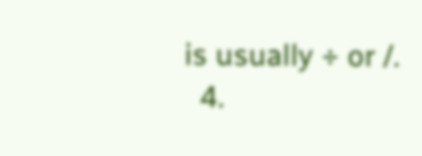is usually ÷ or /.
  4.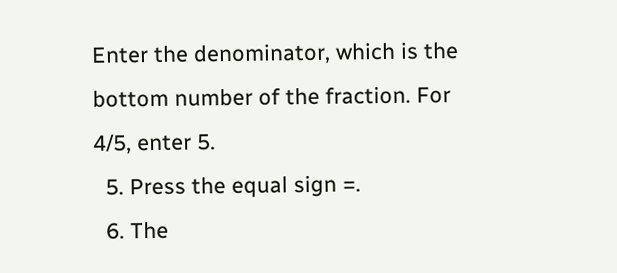Enter the denominator, which is the bottom number of the fraction. For 4/5, enter 5.
  5. Press the equal sign =.
  6. The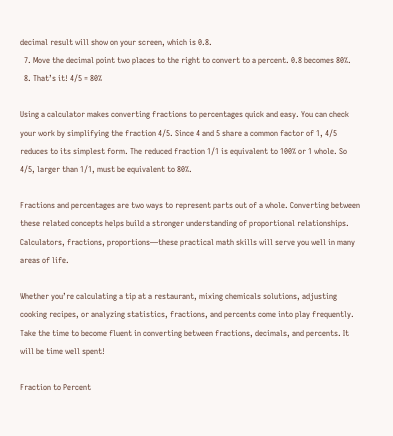decimal result will show on your screen, which is 0.8.
  7. Move the decimal point two places to the right to convert to a percent. 0.8 becomes 80%.
  8. That’s it! 4/5 = 80%

Using a calculator makes converting fractions to percentages quick and easy. You can check your work by simplifying the fraction 4/5. Since 4 and 5 share a common factor of 1, 4/5 reduces to its simplest form. The reduced fraction 1/1 is equivalent to 100% or 1 whole. So 4/5, larger than 1/1, must be equivalent to 80%.

Fractions and percentages are two ways to represent parts out of a whole. Converting between these related concepts helps build a stronger understanding of proportional relationships. Calculators, fractions, proportions—these practical math skills will serve you well in many areas of life.

Whether you’re calculating a tip at a restaurant, mixing chemicals solutions, adjusting cooking recipes, or analyzing statistics, fractions, and percents come into play frequently. Take the time to become fluent in converting between fractions, decimals, and percents. It will be time well spent!

Fraction to Percent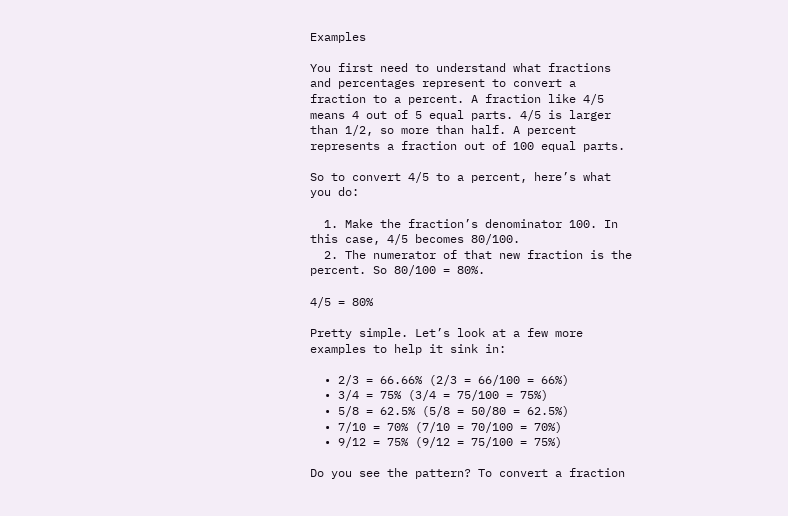Examples

You first need to understand what fractions and percentages represent to convert a fraction to a percent. A fraction like 4/5 means 4 out of 5 equal parts. 4/5 is larger than 1/2, so more than half. A percent represents a fraction out of 100 equal parts.

So to convert 4/5 to a percent, here’s what you do:

  1. Make the fraction’s denominator 100. In this case, 4/5 becomes 80/100.
  2. The numerator of that new fraction is the percent. So 80/100 = 80%.

4/5 = 80%

Pretty simple. Let’s look at a few more examples to help it sink in:

  • 2/3 = 66.66% (2/3 = 66/100 = 66%)
  • 3/4 = 75% (3/4 = 75/100 = 75%)
  • 5/8 = 62.5% (5/8 = 50/80 = 62.5%)
  • 7/10 = 70% (7/10 = 70/100 = 70%)
  • 9/12 = 75% (9/12 = 75/100 = 75%)

Do you see the pattern? To convert a fraction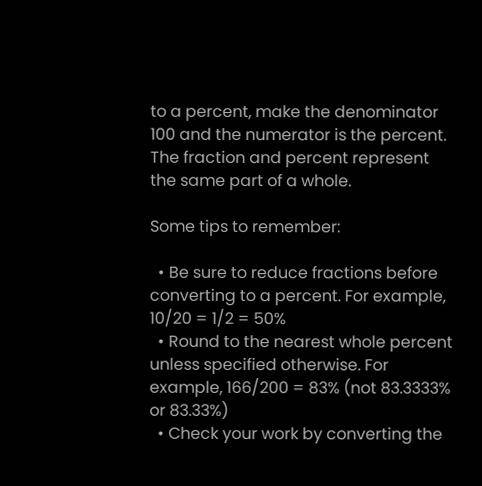to a percent, make the denominator 100 and the numerator is the percent. The fraction and percent represent the same part of a whole.

Some tips to remember:

  • Be sure to reduce fractions before converting to a percent. For example, 10/20 = 1/2 = 50%
  • Round to the nearest whole percent unless specified otherwise. For example, 166/200 = 83% (not 83.3333% or 83.33%)
  • Check your work by converting the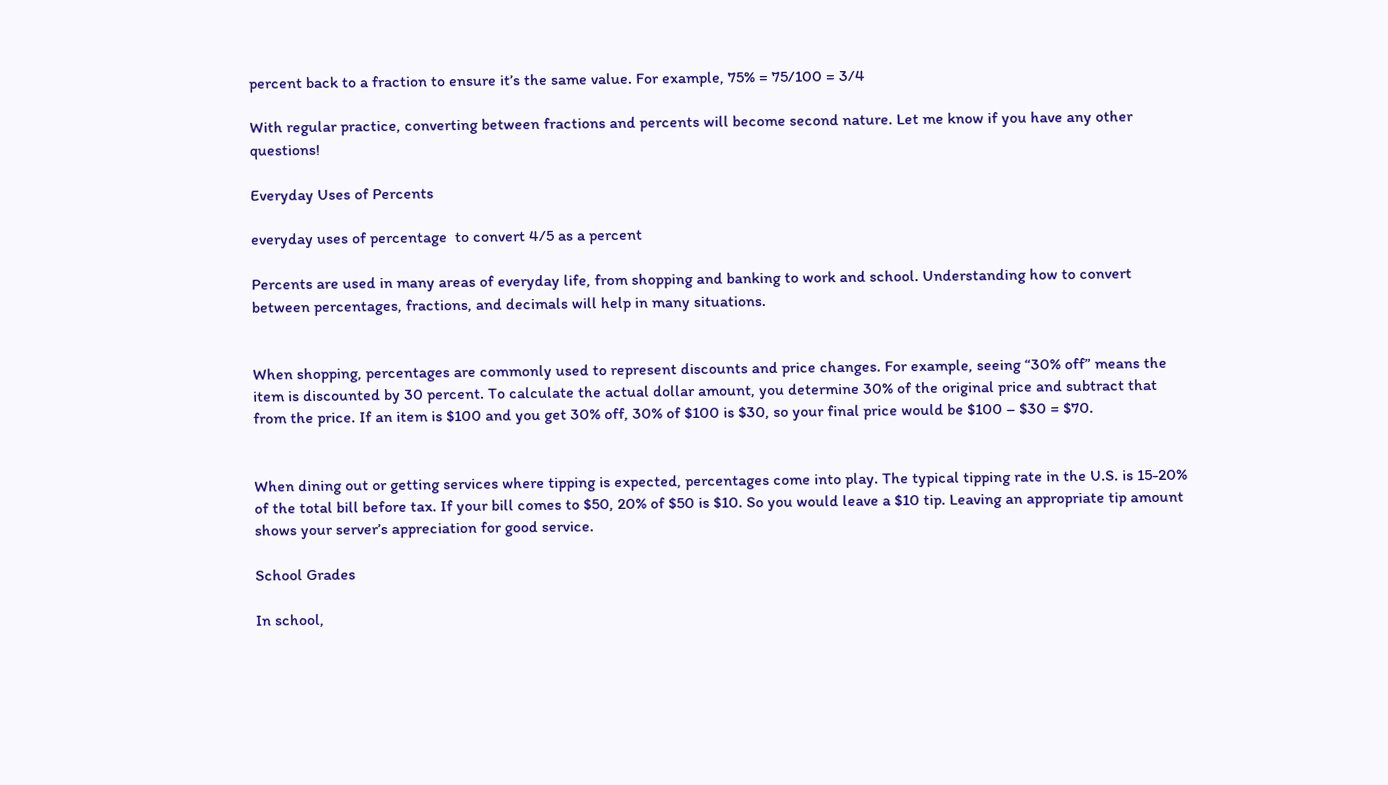percent back to a fraction to ensure it’s the same value. For example, 75% = 75/100 = 3/4

With regular practice, converting between fractions and percents will become second nature. Let me know if you have any other questions!

Everyday Uses of Percents

everyday uses of percentage  to convert 4/5 as a percent

Percents are used in many areas of everyday life, from shopping and banking to work and school. Understanding how to convert between percentages, fractions, and decimals will help in many situations.


When shopping, percentages are commonly used to represent discounts and price changes. For example, seeing “30% off” means the item is discounted by 30 percent. To calculate the actual dollar amount, you determine 30% of the original price and subtract that from the price. If an item is $100 and you get 30% off, 30% of $100 is $30, so your final price would be $100 – $30 = $70.


When dining out or getting services where tipping is expected, percentages come into play. The typical tipping rate in the U.S. is 15-20% of the total bill before tax. If your bill comes to $50, 20% of $50 is $10. So you would leave a $10 tip. Leaving an appropriate tip amount shows your server’s appreciation for good service.

School Grades

In school,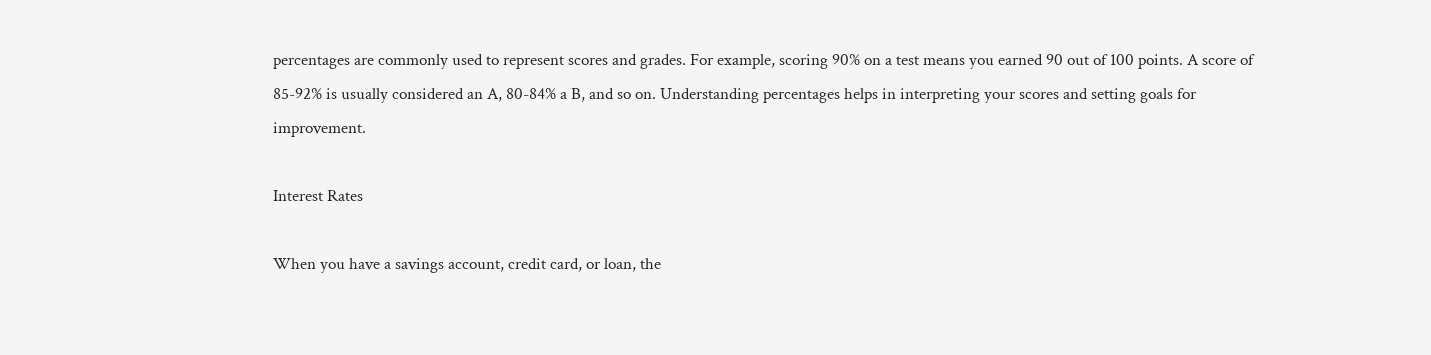percentages are commonly used to represent scores and grades. For example, scoring 90% on a test means you earned 90 out of 100 points. A score of 85-92% is usually considered an A, 80-84% a B, and so on. Understanding percentages helps in interpreting your scores and setting goals for improvement.

Interest Rates

When you have a savings account, credit card, or loan, the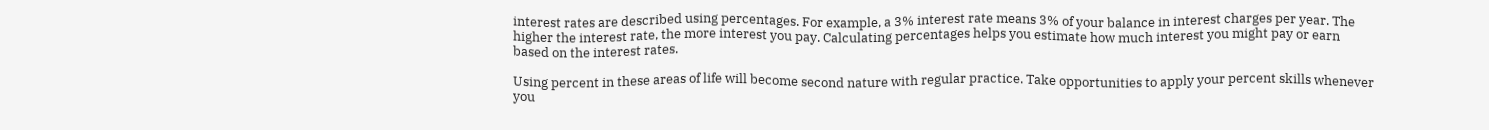interest rates are described using percentages. For example, a 3% interest rate means 3% of your balance in interest charges per year. The higher the interest rate, the more interest you pay. Calculating percentages helps you estimate how much interest you might pay or earn based on the interest rates.

Using percent in these areas of life will become second nature with regular practice. Take opportunities to apply your percent skills whenever you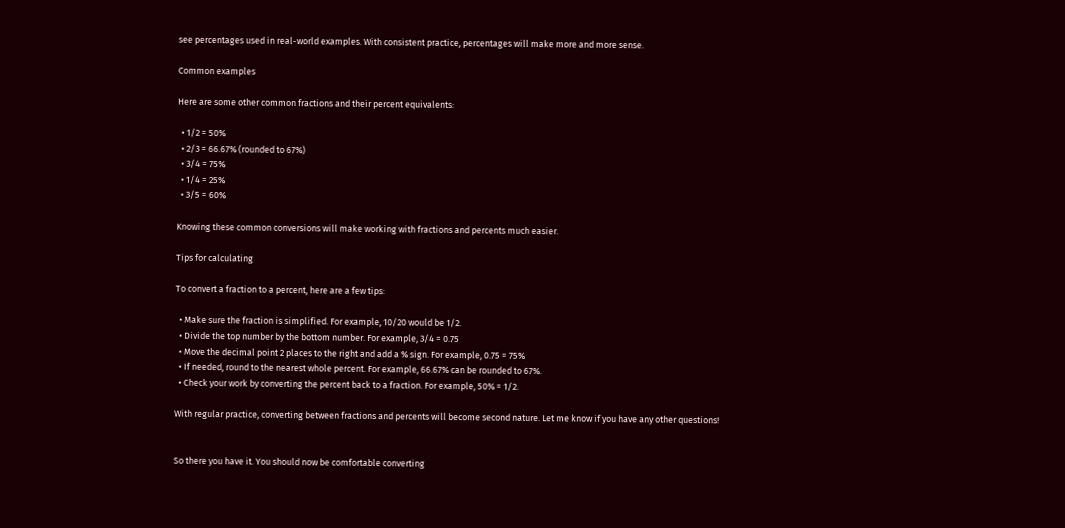see percentages used in real-world examples. With consistent practice, percentages will make more and more sense.

Common examples

Here are some other common fractions and their percent equivalents:

  • 1/2 = 50%
  • 2/3 = 66.67% (rounded to 67%)
  • 3/4 = 75%
  • 1/4 = 25%
  • 3/5 = 60%

Knowing these common conversions will make working with fractions and percents much easier.

Tips for calculating

To convert a fraction to a percent, here are a few tips:

  • Make sure the fraction is simplified. For example, 10/20 would be 1/2.
  • Divide the top number by the bottom number. For example, 3/4 = 0.75
  • Move the decimal point 2 places to the right and add a % sign. For example, 0.75 = 75%
  • If needed, round to the nearest whole percent. For example, 66.67% can be rounded to 67%.
  • Check your work by converting the percent back to a fraction. For example, 50% = 1/2.

With regular practice, converting between fractions and percents will become second nature. Let me know if you have any other questions!


So there you have it. You should now be comfortable converting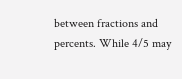between fractions and percents. While 4/5 may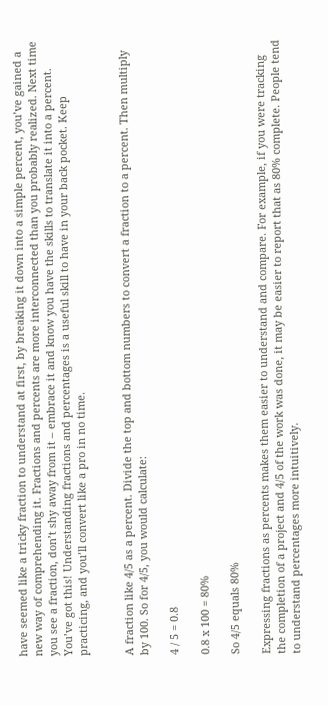have seemed like a tricky fraction to understand at first, by breaking it down into a simple percent, you’ve gained a new way of comprehending it. Fractions and percents are more interconnected than you probably realized. Next time you see a fraction, don’t shy away from it – embrace it and know you have the skills to translate it into a percent. You’ve got this! Understanding fractions and percentages is a useful skill to have in your back pocket. Keep practicing, and you’ll convert like a pro in no time.


A fraction like 4/5 as a percent. Divide the top and bottom numbers to convert a fraction to a percent. Then multiply by 100. So for 4/5, you would calculate:

4 / 5 = 0.8

0.8 x 100 = 80%

So 4/5 equals 80%

Expressing fractions as percents makes them easier to understand and compare. For example, if you were tracking the completion of a project and 4/5 of the work was done, it may be easier to report that as 80% complete. People tend to understand percentages more intuitively.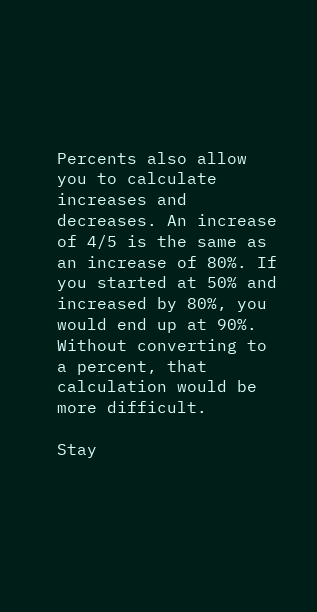Percents also allow you to calculate increases and decreases. An increase of 4/5 is the same as an increase of 80%. If you started at 50% and increased by 80%, you would end up at 90%. Without converting to a percent, that calculation would be more difficult.

Stay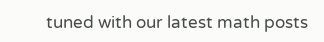tuned with our latest math posts